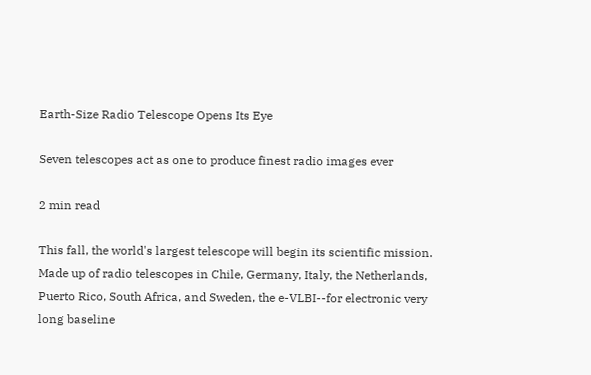Earth-Size Radio Telescope Opens Its Eye

Seven telescopes act as one to produce finest radio images ever

2 min read

This fall, the world's largest telescope will begin its scientific mission. Made up of radio telescopes in Chile, Germany, Italy, the Netherlands, Puerto Rico, South Africa, and Sweden, the e-VLBI--for electronic very long baseline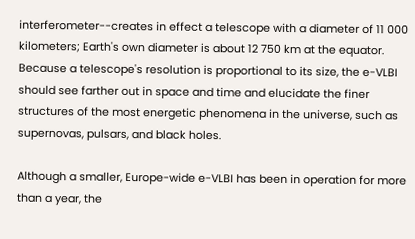interferometer--creates in effect a telescope with a diameter of 11 000 kilometers; Earth's own diameter is about 12 750 km at the equator. Because a telescope's resolution is proportional to its size, the e-VLBI should see farther out in space and time and elucidate the finer structures of the most energetic phenomena in the universe, such as supernovas, pulsars, and black holes.

Although a smaller, Europe-wide e-VLBI has been in operation for more than a year, the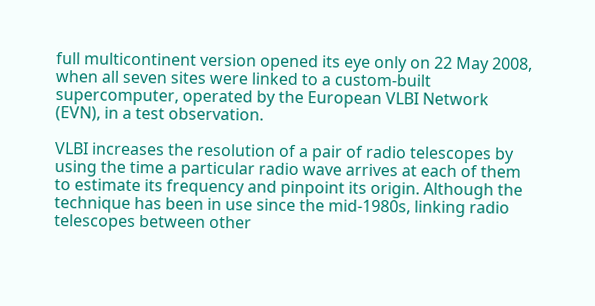full multicontinent version opened its eye only on 22 May 2008, when all seven sites were linked to a custom-built supercomputer, operated by the European VLBI Network (EVN), in a test observation.

VLBI increases the resolution of a pair of radio telescopes by using the time a particular radio wave arrives at each of them to estimate its frequency and pinpoint its origin. Although the technique has been in use since the mid-1980s, linking radio telescopes between other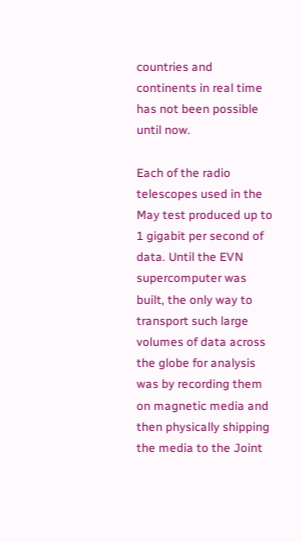countries and continents in real time has not been possible until now.

Each of the radio telescopes used in the May test produced up to 1 gigabit per second of data. Until the EVN supercomputer was built, the only way to transport such large volumes of data across the globe for analysis was by recording them on magnetic media and then physically shipping the media to the Joint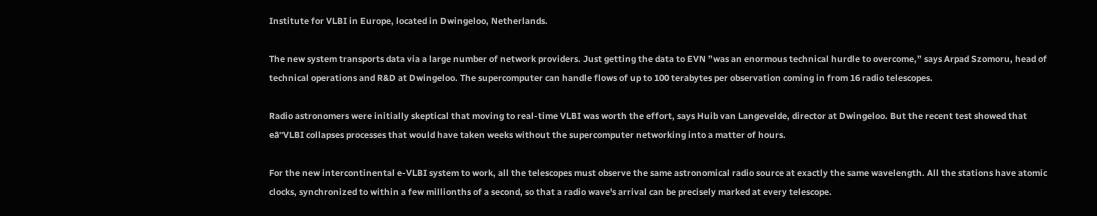Institute for VLBI in Europe, located in Dwingeloo, Netherlands.

The new system transports data via a large number of network providers. Just getting the data to EVN ”was an enormous technical hurdle to overcome,” says Arpad Szomoru, head of technical operations and R&D at Dwingeloo. The supercomputer can handle flows of up to 100 terabytes per observation coming in from 16 radio telescopes.

Radio astronomers were initially skeptical that moving to real-time VLBI was worth the effort, says Huib van Langevelde, director at Dwingeloo. But the recent test showed that eâ''VLBI collapses processes that would have taken weeks without the supercomputer networking into a matter of hours.

For the new intercontinental e-VLBI system to work, all the telescopes must observe the same astronomical radio source at exactly the same wavelength. All the stations have atomic clocks, synchronized to within a few millionths of a second, so that a radio wave's arrival can be precisely marked at every telescope.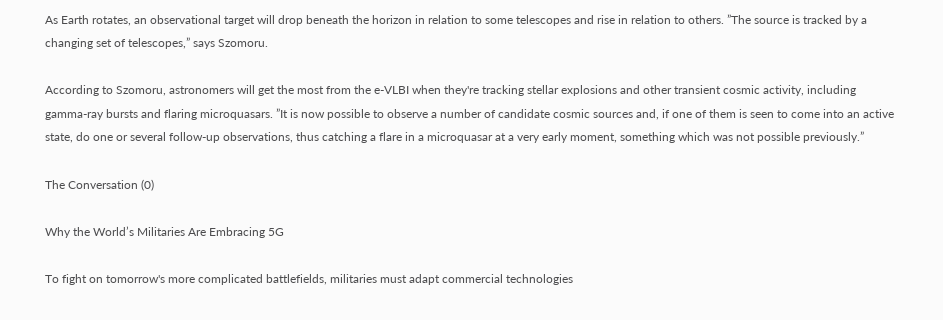As Earth rotates, an observational target will drop beneath the horizon in relation to some telescopes and rise in relation to others. ”The source is tracked by a changing set of telescopes,” says Szomoru.

According to Szomoru, astronomers will get the most from the e-VLBI when they're tracking stellar explosions and other transient cosmic activity, including gamma-ray bursts and flaring microquasars. ”It is now possible to observe a number of candidate cosmic sources and, if one of them is seen to come into an active state, do one or several follow-up observations, thus catching a flare in a microquasar at a very early moment, something which was not possible previously.”

The Conversation (0)

Why the World’s Militaries Are Embracing 5G

To fight on tomorrow's more complicated battlefields, militaries must adapt commercial technologies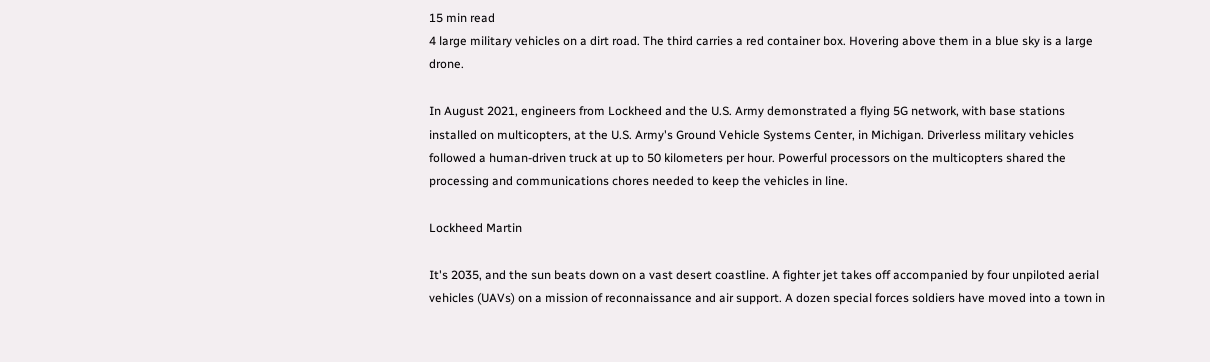15 min read
4 large military vehicles on a dirt road. The third carries a red container box. Hovering above them in a blue sky is a large drone.

In August 2021, engineers from Lockheed and the U.S. Army demonstrated a flying 5G network, with base stations installed on multicopters, at the U.S. Army's Ground Vehicle Systems Center, in Michigan. Driverless military vehicles followed a human-driven truck at up to 50 kilometers per hour. Powerful processors on the multicopters shared the processing and communications chores needed to keep the vehicles in line.

Lockheed Martin

It's 2035, and the sun beats down on a vast desert coastline. A fighter jet takes off accompanied by four unpiloted aerial vehicles (UAVs) on a mission of reconnaissance and air support. A dozen special forces soldiers have moved into a town in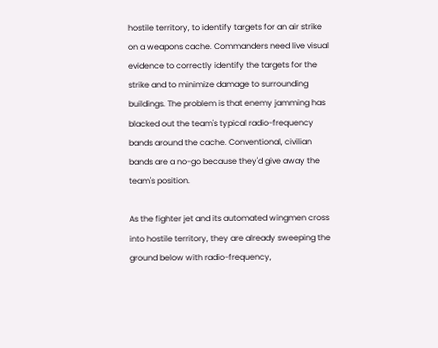hostile territory, to identify targets for an air strike on a weapons cache. Commanders need live visual evidence to correctly identify the targets for the strike and to minimize damage to surrounding buildings. The problem is that enemy jamming has blacked out the team's typical radio-frequency bands around the cache. Conventional, civilian bands are a no-go because they'd give away the team's position.

As the fighter jet and its automated wingmen cross into hostile territory, they are already sweeping the ground below with radio-frequency,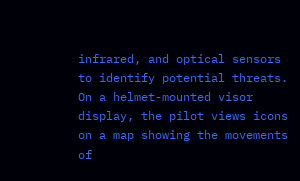infrared, and optical sensors to identify potential threats. On a helmet-mounted visor display, the pilot views icons on a map showing the movements of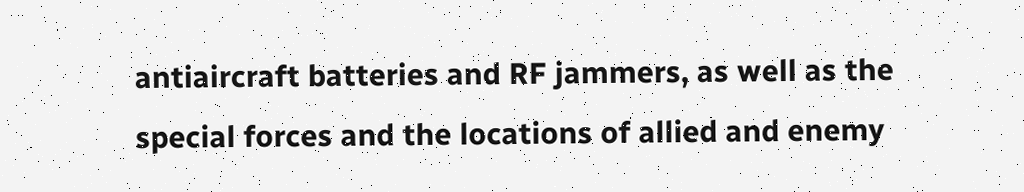antiaircraft batteries and RF jammers, as well as the special forces and the locations of allied and enemy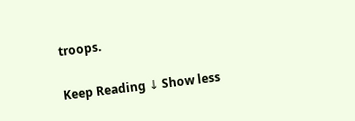troops.

Keep Reading ↓ Show less